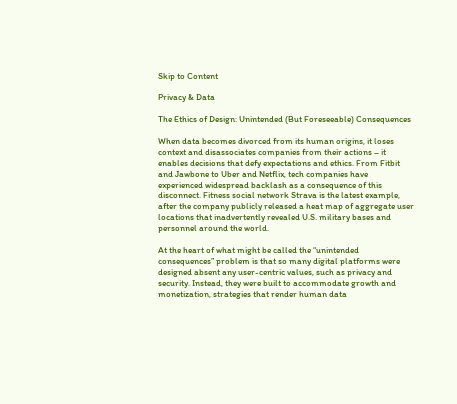Skip to Content

Privacy & Data

The Ethics of Design: Unintended (But Foreseeable) Consequences

When data becomes divorced from its human origins, it loses context and disassociates companies from their actions – it enables decisions that defy expectations and ethics. From Fitbit and Jawbone to Uber and Netflix, tech companies have experienced widespread backlash as a consequence of this disconnect. Fitness social network Strava is the latest example, after the company publicly released a heat map of aggregate user locations that inadvertently revealed U.S. military bases and personnel around the world.

At the heart of what might be called the “unintended consequences” problem is that so many digital platforms were designed absent any user-centric values, such as privacy and security. Instead, they were built to accommodate growth and monetization, strategies that render human data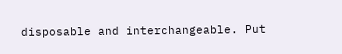disposable and interchangeable. Put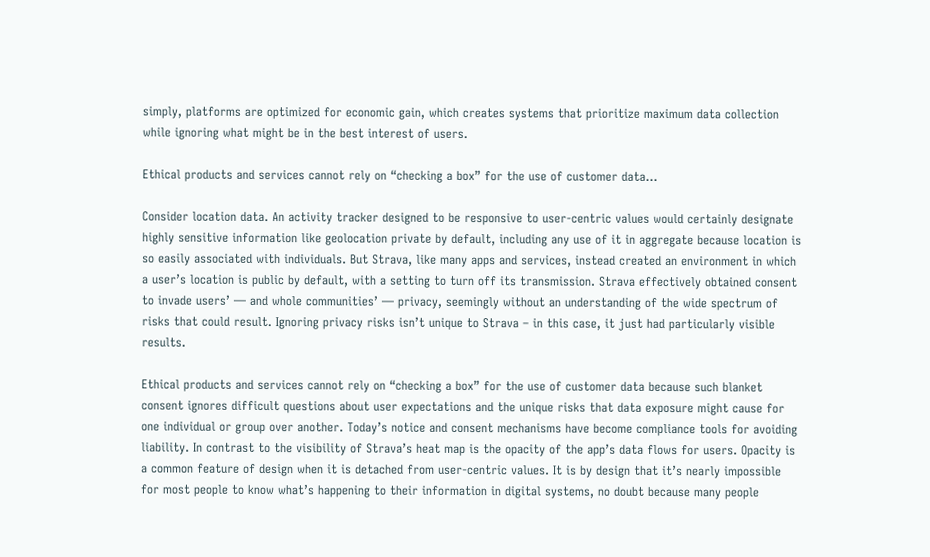simply, platforms are optimized for economic gain, which creates systems that prioritize maximum data collection while ignoring what might be in the best interest of users.

Ethical products and services cannot rely on “checking a box” for the use of customer data…

Consider location data. An activity tracker designed to be responsive to user-centric values would certainly designate highly sensitive information like geolocation private by default, including any use of it in aggregate because location is so easily associated with individuals. But Strava, like many apps and services, instead created an environment in which a user’s location is public by default, with a setting to turn off its transmission. Strava effectively obtained consent to invade users’ — and whole communities’ — privacy, seemingly without an understanding of the wide spectrum of risks that could result. Ignoring privacy risks isn’t unique to Strava – in this case, it just had particularly visible results.

Ethical products and services cannot rely on “checking a box” for the use of customer data because such blanket consent ignores difficult questions about user expectations and the unique risks that data exposure might cause for one individual or group over another. Today’s notice and consent mechanisms have become compliance tools for avoiding liability. In contrast to the visibility of Strava’s heat map is the opacity of the app’s data flows for users. Opacity is a common feature of design when it is detached from user-centric values. It is by design that it’s nearly impossible for most people to know what’s happening to their information in digital systems, no doubt because many people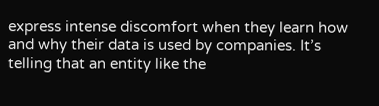express intense discomfort when they learn how and why their data is used by companies. It’s telling that an entity like the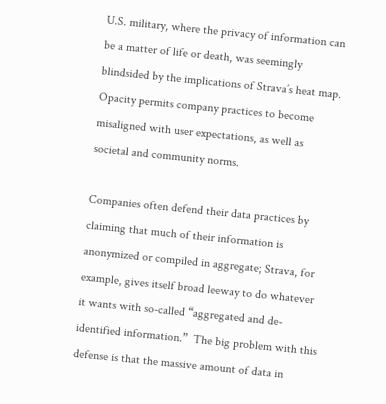U.S. military, where the privacy of information can be a matter of life or death, was seemingly blindsided by the implications of Strava’s heat map. Opacity permits company practices to become misaligned with user expectations, as well as societal and community norms.

Companies often defend their data practices by claiming that much of their information is anonymized or compiled in aggregate; Strava, for example, gives itself broad leeway to do whatever it wants with so-called “aggregated and de-identified information.”  The big problem with this defense is that the massive amount of data in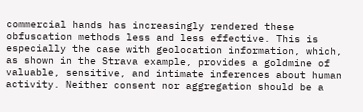commercial hands has increasingly rendered these obfuscation methods less and less effective. This is especially the case with geolocation information, which, as shown in the Strava example, provides a goldmine of valuable, sensitive, and intimate inferences about human activity. Neither consent nor aggregation should be a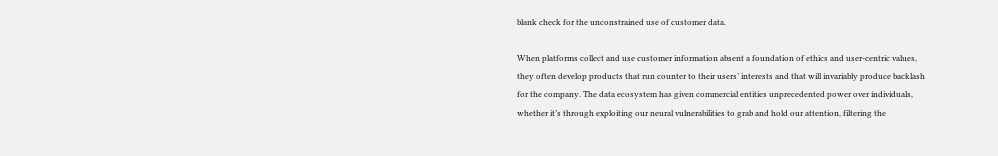blank check for the unconstrained use of customer data.

When platforms collect and use customer information absent a foundation of ethics and user-centric values, they often develop products that run counter to their users’ interests and that will invariably produce backlash for the company. The data ecosystem has given commercial entities unprecedented power over individuals, whether it’s through exploiting our neural vulnerabilities to grab and hold our attention, filtering the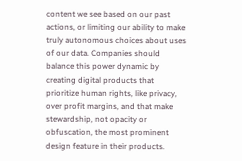content we see based on our past actions, or limiting our ability to make truly autonomous choices about uses of our data. Companies should balance this power dynamic by creating digital products that prioritize human rights, like privacy, over profit margins, and that make stewardship, not opacity or obfuscation, the most prominent design feature in their products.